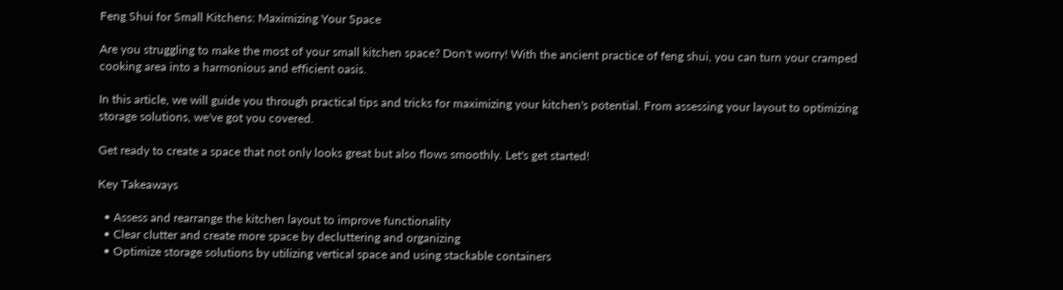Feng Shui for Small Kitchens: Maximizing Your Space

Are you struggling to make the most of your small kitchen space? Don't worry! With the ancient practice of feng shui, you can turn your cramped cooking area into a harmonious and efficient oasis.

In this article, we will guide you through practical tips and tricks for maximizing your kitchen's potential. From assessing your layout to optimizing storage solutions, we've got you covered.

Get ready to create a space that not only looks great but also flows smoothly. Let's get started!

Key Takeaways

  • Assess and rearrange the kitchen layout to improve functionality
  • Clear clutter and create more space by decluttering and organizing
  • Optimize storage solutions by utilizing vertical space and using stackable containers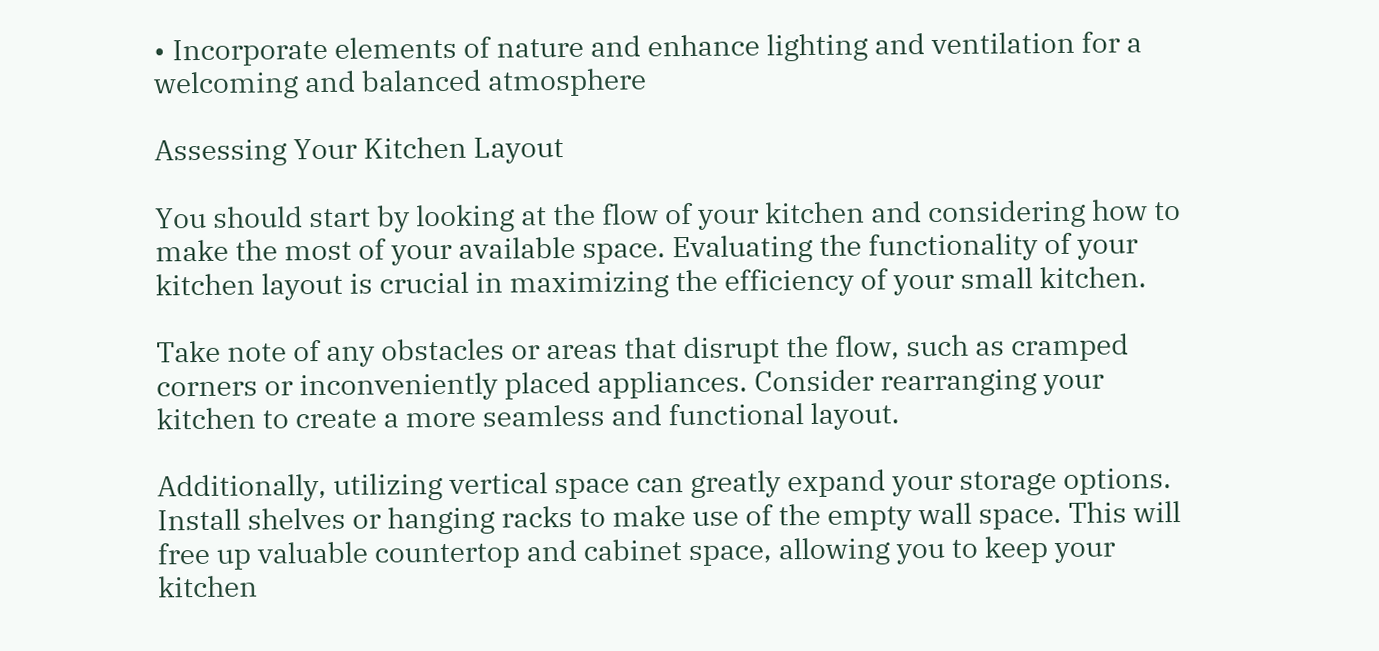• Incorporate elements of nature and enhance lighting and ventilation for a welcoming and balanced atmosphere

Assessing Your Kitchen Layout

You should start by looking at the flow of your kitchen and considering how to make the most of your available space. Evaluating the functionality of your kitchen layout is crucial in maximizing the efficiency of your small kitchen.

Take note of any obstacles or areas that disrupt the flow, such as cramped corners or inconveniently placed appliances. Consider rearranging your kitchen to create a more seamless and functional layout.

Additionally, utilizing vertical space can greatly expand your storage options. Install shelves or hanging racks to make use of the empty wall space. This will free up valuable countertop and cabinet space, allowing you to keep your kitchen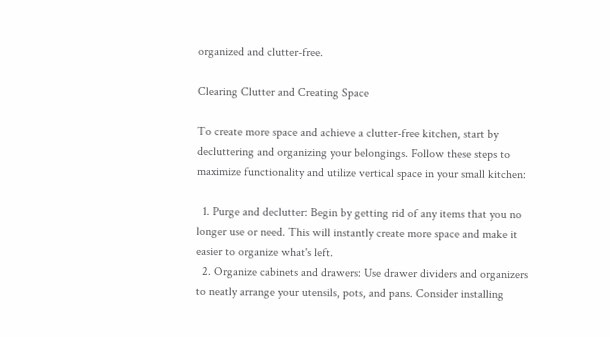organized and clutter-free.

Clearing Clutter and Creating Space

To create more space and achieve a clutter-free kitchen, start by decluttering and organizing your belongings. Follow these steps to maximize functionality and utilize vertical space in your small kitchen:

  1. Purge and declutter: Begin by getting rid of any items that you no longer use or need. This will instantly create more space and make it easier to organize what's left.
  2. Organize cabinets and drawers: Use drawer dividers and organizers to neatly arrange your utensils, pots, and pans. Consider installing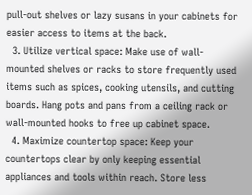pull-out shelves or lazy susans in your cabinets for easier access to items at the back.
  3. Utilize vertical space: Make use of wall-mounted shelves or racks to store frequently used items such as spices, cooking utensils, and cutting boards. Hang pots and pans from a ceiling rack or wall-mounted hooks to free up cabinet space.
  4. Maximize countertop space: Keep your countertops clear by only keeping essential appliances and tools within reach. Store less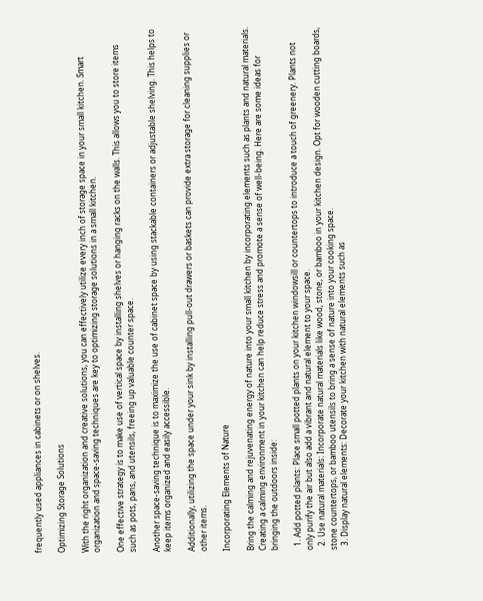frequently used appliances in cabinets or on shelves.

Optimizing Storage Solutions

With the right organization and creative solutions, you can effectively utilize every inch of storage space in your small kitchen. Smart organization and space-saving techniques are key to optimizing storage solutions in a small kitchen.

One effective strategy is to make use of vertical space by installing shelves or hanging racks on the walls. This allows you to store items such as pots, pans, and utensils, freeing up valuable counter space.

Another space-saving technique is to maximize the use of cabinet space by using stackable containers or adjustable shelving. This helps to keep items organized and easily accessible.

Additionally, utilizing the space under your sink by installing pull-out drawers or baskets can provide extra storage for cleaning supplies or other items.

Incorporating Elements of Nature

Bring the calming and rejuvenating energy of nature into your small kitchen by incorporating elements such as plants and natural materials. Creating a calming environment in your kitchen can help reduce stress and promote a sense of well-being. Here are some ideas for bringing the outdoors inside:

  1. Add potted plants: Place small potted plants on your kitchen windowsill or countertops to introduce a touch of greenery. Plants not only purify the air but also add a vibrant and natural element to your space.
  2. Use natural materials: Incorporate natural materials like wood, stone, or bamboo in your kitchen design. Opt for wooden cutting boards, stone countertops, or bamboo utensils to bring a sense of nature into your cooking space.
  3. Display natural elements: Decorate your kitchen with natural elements such as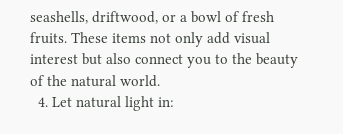seashells, driftwood, or a bowl of fresh fruits. These items not only add visual interest but also connect you to the beauty of the natural world.
  4. Let natural light in: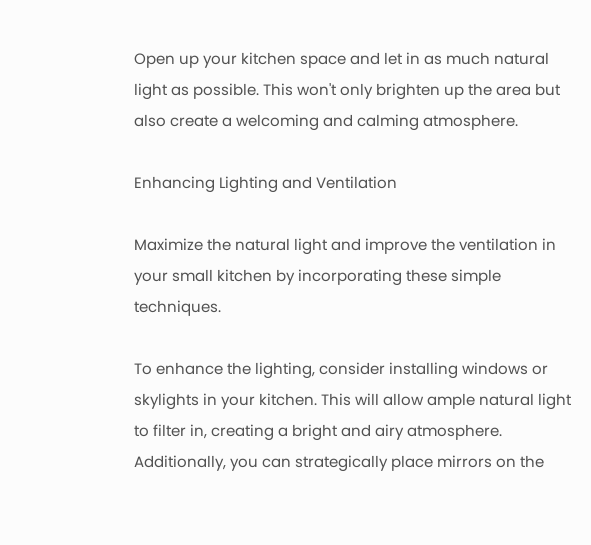Open up your kitchen space and let in as much natural light as possible. This won't only brighten up the area but also create a welcoming and calming atmosphere.

Enhancing Lighting and Ventilation

Maximize the natural light and improve the ventilation in your small kitchen by incorporating these simple techniques.

To enhance the lighting, consider installing windows or skylights in your kitchen. This will allow ample natural light to filter in, creating a bright and airy atmosphere. Additionally, you can strategically place mirrors on the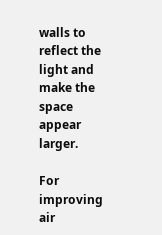walls to reflect the light and make the space appear larger.

For improving air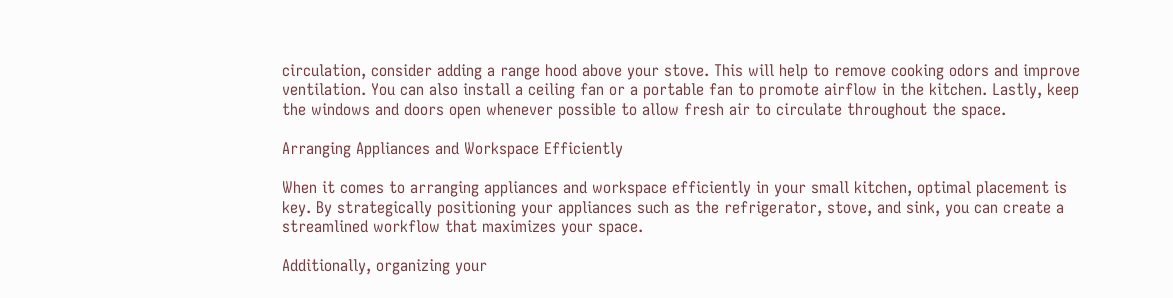circulation, consider adding a range hood above your stove. This will help to remove cooking odors and improve ventilation. You can also install a ceiling fan or a portable fan to promote airflow in the kitchen. Lastly, keep the windows and doors open whenever possible to allow fresh air to circulate throughout the space.

Arranging Appliances and Workspace Efficiently

When it comes to arranging appliances and workspace efficiently in your small kitchen, optimal placement is key. By strategically positioning your appliances such as the refrigerator, stove, and sink, you can create a streamlined workflow that maximizes your space.

Additionally, organizing your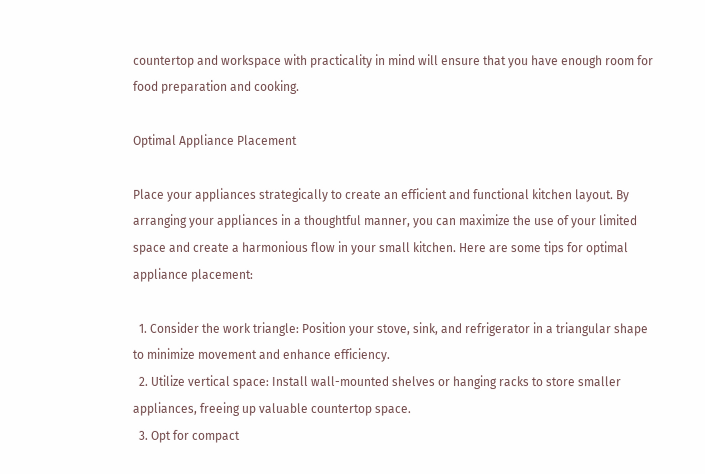countertop and workspace with practicality in mind will ensure that you have enough room for food preparation and cooking.

Optimal Appliance Placement

Place your appliances strategically to create an efficient and functional kitchen layout. By arranging your appliances in a thoughtful manner, you can maximize the use of your limited space and create a harmonious flow in your small kitchen. Here are some tips for optimal appliance placement:

  1. Consider the work triangle: Position your stove, sink, and refrigerator in a triangular shape to minimize movement and enhance efficiency.
  2. Utilize vertical space: Install wall-mounted shelves or hanging racks to store smaller appliances, freeing up valuable countertop space.
  3. Opt for compact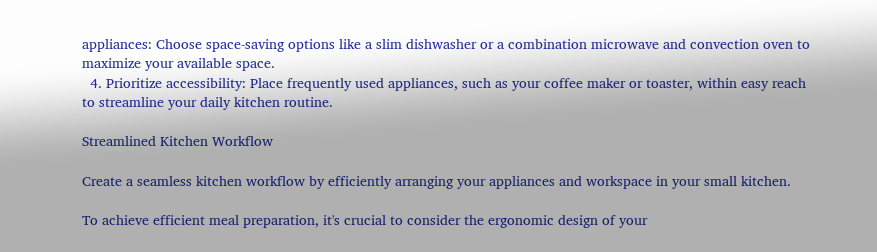appliances: Choose space-saving options like a slim dishwasher or a combination microwave and convection oven to maximize your available space.
  4. Prioritize accessibility: Place frequently used appliances, such as your coffee maker or toaster, within easy reach to streamline your daily kitchen routine.

Streamlined Kitchen Workflow

Create a seamless kitchen workflow by efficiently arranging your appliances and workspace in your small kitchen.

To achieve efficient meal preparation, it's crucial to consider the ergonomic design of your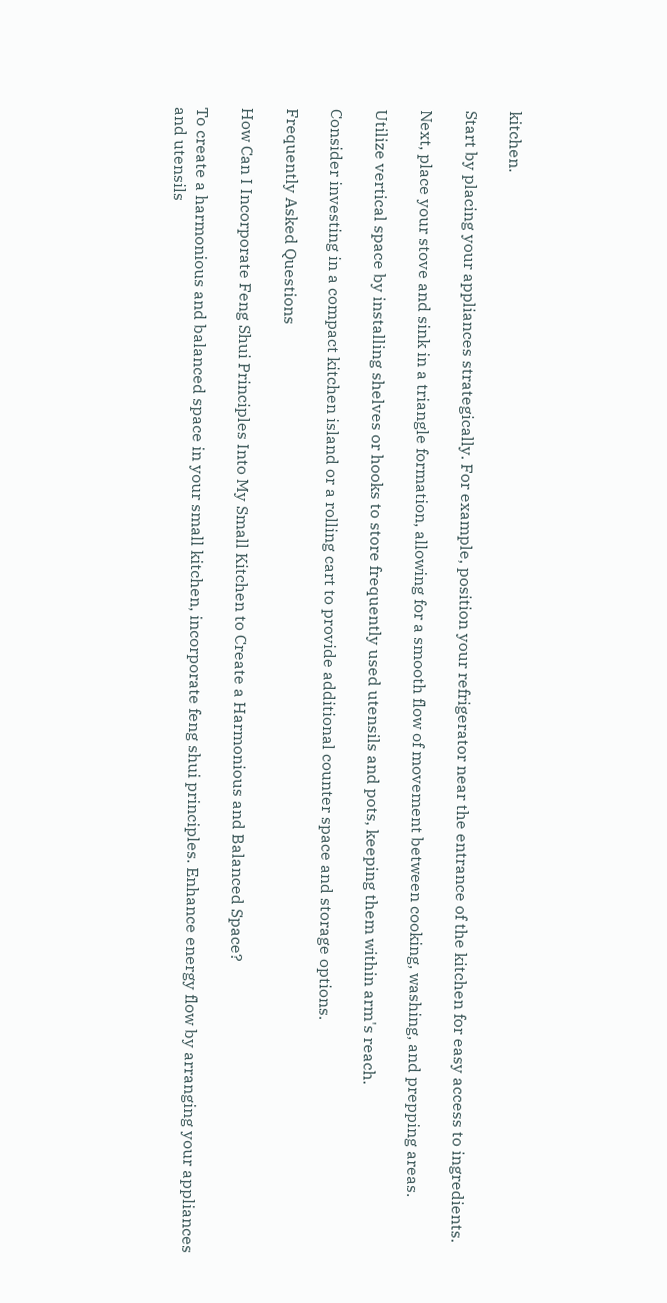kitchen.

Start by placing your appliances strategically. For example, position your refrigerator near the entrance of the kitchen for easy access to ingredients.

Next, place your stove and sink in a triangle formation, allowing for a smooth flow of movement between cooking, washing, and prepping areas.

Utilize vertical space by installing shelves or hooks to store frequently used utensils and pots, keeping them within arm's reach.

Consider investing in a compact kitchen island or a rolling cart to provide additional counter space and storage options.

Frequently Asked Questions

How Can I Incorporate Feng Shui Principles Into My Small Kitchen to Create a Harmonious and Balanced Space?

To create a harmonious and balanced space in your small kitchen, incorporate feng shui principles. Enhance energy flow by arranging your appliances and utensils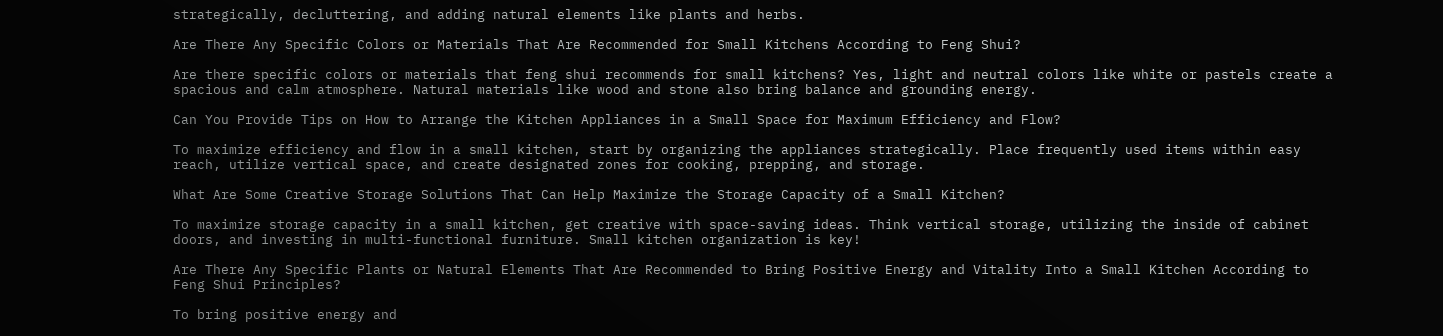strategically, decluttering, and adding natural elements like plants and herbs.

Are There Any Specific Colors or Materials That Are Recommended for Small Kitchens According to Feng Shui?

Are there specific colors or materials that feng shui recommends for small kitchens? Yes, light and neutral colors like white or pastels create a spacious and calm atmosphere. Natural materials like wood and stone also bring balance and grounding energy.

Can You Provide Tips on How to Arrange the Kitchen Appliances in a Small Space for Maximum Efficiency and Flow?

To maximize efficiency and flow in a small kitchen, start by organizing the appliances strategically. Place frequently used items within easy reach, utilize vertical space, and create designated zones for cooking, prepping, and storage.

What Are Some Creative Storage Solutions That Can Help Maximize the Storage Capacity of a Small Kitchen?

To maximize storage capacity in a small kitchen, get creative with space-saving ideas. Think vertical storage, utilizing the inside of cabinet doors, and investing in multi-functional furniture. Small kitchen organization is key!

Are There Any Specific Plants or Natural Elements That Are Recommended to Bring Positive Energy and Vitality Into a Small Kitchen According to Feng Shui Principles?

To bring positive energy and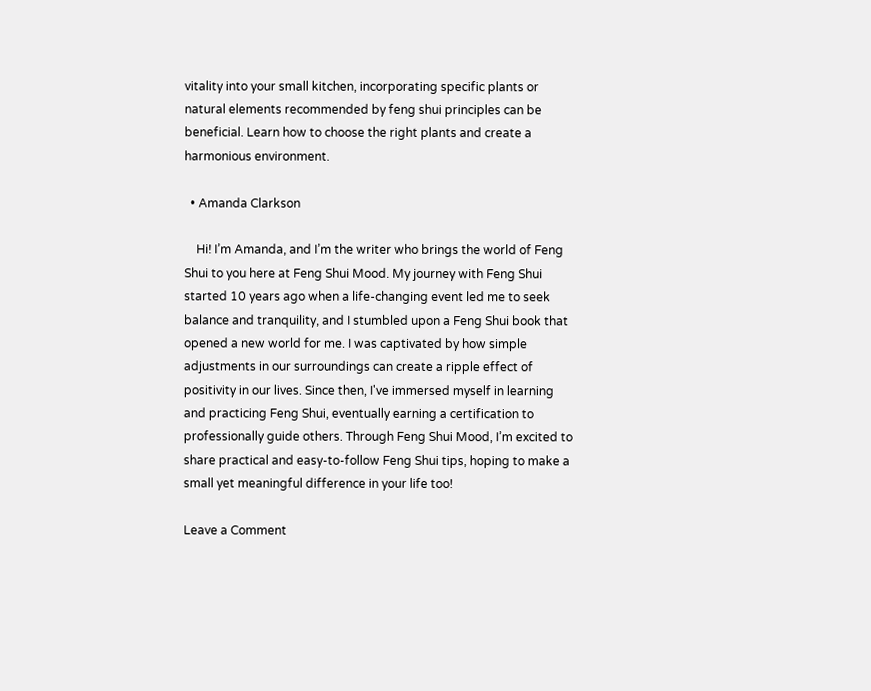vitality into your small kitchen, incorporating specific plants or natural elements recommended by feng shui principles can be beneficial. Learn how to choose the right plants and create a harmonious environment.

  • Amanda Clarkson

    Hi! I’m Amanda, and I’m the writer who brings the world of Feng Shui to you here at Feng Shui Mood. My journey with Feng Shui started 10 years ago when a life-changing event led me to seek balance and tranquility, and I stumbled upon a Feng Shui book that opened a new world for me. I was captivated by how simple adjustments in our surroundings can create a ripple effect of positivity in our lives. Since then, I've immersed myself in learning and practicing Feng Shui, eventually earning a certification to professionally guide others. Through Feng Shui Mood, I’m excited to share practical and easy-to-follow Feng Shui tips, hoping to make a small yet meaningful difference in your life too!

Leave a Comment